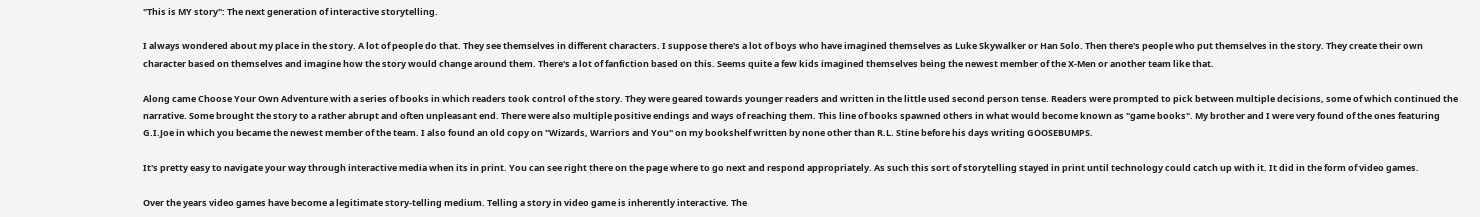"This is MY story": The next generation of interactive storytelling.

I always wondered about my place in the story. A lot of people do that. They see themselves in different characters. I suppose there's a lot of boys who have imagined themselves as Luke Skywalker or Han Solo. Then there's people who put themselves in the story. They create their own character based on themselves and imagine how the story would change around them. There's a lot of fanfiction based on this. Seems quite a few kids imagined themselves being the newest member of the X-Men or another team like that.

Along came Choose Your Own Adventure with a series of books in which readers took control of the story. They were geared towards younger readers and written in the little used second person tense. Readers were prompted to pick between multiple decisions, some of which continued the narrative. Some brought the story to a rather abrupt and often unpleasant end. There were also multiple positive endings and ways of reaching them. This line of books spawned others in what would become known as "game books". My brother and I were very found of the ones featuring G.I.Joe in which you became the newest member of the team. I also found an old copy on "Wizards, Warriors and You" on my bookshelf written by none other than R.L. Stine before his days writing GOOSEBUMPS.

It's pretty easy to navigate your way through interactive media when its in print. You can see right there on the page where to go next and respond appropriately. As such this sort of storytelling stayed in print until technology could catch up with it. It did in the form of video games.

Over the years video games have become a legitimate story-telling medium. Telling a story in video game is inherently interactive. The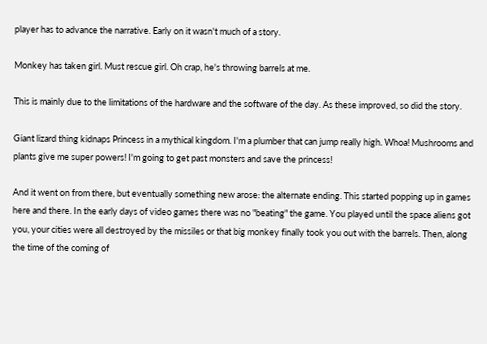player has to advance the narrative. Early on it wasn't much of a story.

Monkey has taken girl. Must rescue girl. Oh crap, he's throwing barrels at me.

This is mainly due to the limitations of the hardware and the software of the day. As these improved, so did the story.

Giant lizard thing kidnaps Princess in a mythical kingdom. I'm a plumber that can jump really high. Whoa! Mushrooms and plants give me super powers! I'm going to get past monsters and save the princess!

And it went on from there, but eventually something new arose: the alternate ending. This started popping up in games here and there. In the early days of video games there was no "beating" the game. You played until the space aliens got you, your cities were all destroyed by the missiles or that big monkey finally took you out with the barrels. Then, along the time of the coming of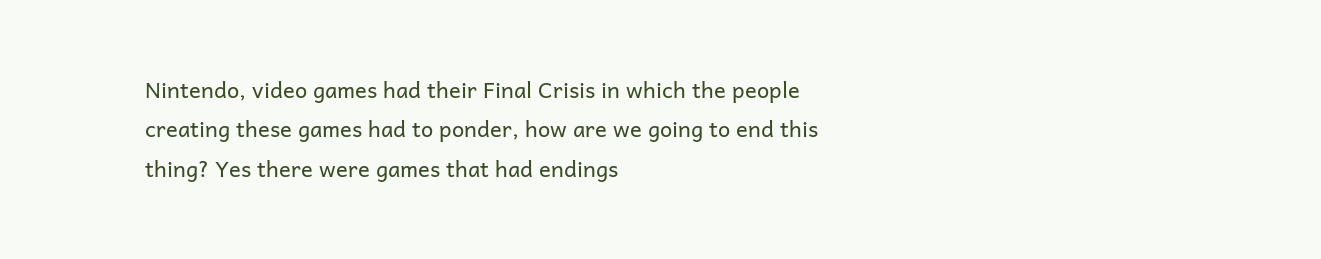Nintendo, video games had their Final Crisis in which the people creating these games had to ponder, how are we going to end this thing? Yes there were games that had endings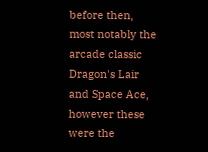before then, most notably the arcade classic Dragon's Lair and Space Ace, however these were the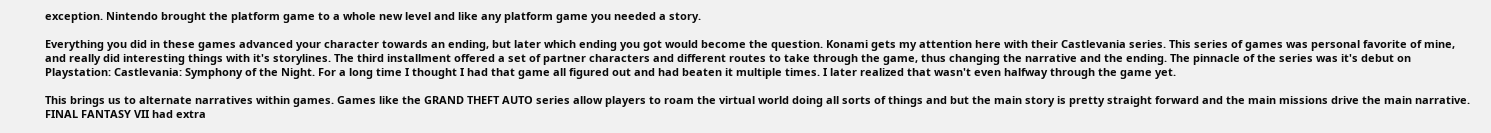exception. Nintendo brought the platform game to a whole new level and like any platform game you needed a story.

Everything you did in these games advanced your character towards an ending, but later which ending you got would become the question. Konami gets my attention here with their Castlevania series. This series of games was personal favorite of mine, and really did interesting things with it's storylines. The third installment offered a set of partner characters and different routes to take through the game, thus changing the narrative and the ending. The pinnacle of the series was it's debut on Playstation: Castlevania: Symphony of the Night. For a long time I thought I had that game all figured out and had beaten it multiple times. I later realized that wasn't even halfway through the game yet.

This brings us to alternate narratives within games. Games like the GRAND THEFT AUTO series allow players to roam the virtual world doing all sorts of things and but the main story is pretty straight forward and the main missions drive the main narrative. FINAL FANTASY VII had extra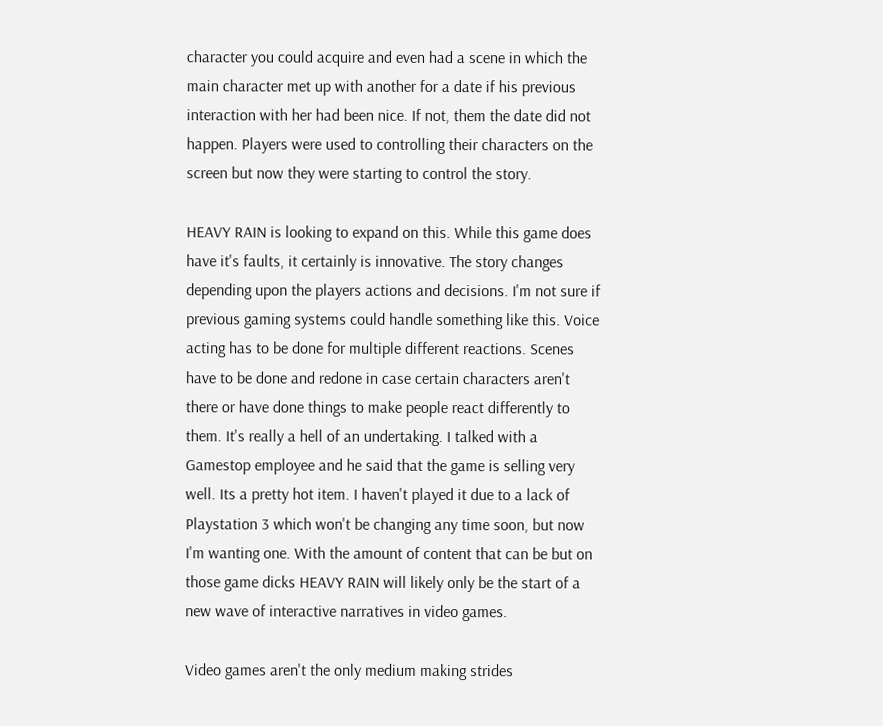character you could acquire and even had a scene in which the main character met up with another for a date if his previous interaction with her had been nice. If not, them the date did not happen. Players were used to controlling their characters on the screen but now they were starting to control the story.

HEAVY RAIN is looking to expand on this. While this game does have it's faults, it certainly is innovative. The story changes depending upon the players actions and decisions. I'm not sure if previous gaming systems could handle something like this. Voice acting has to be done for multiple different reactions. Scenes have to be done and redone in case certain characters aren't there or have done things to make people react differently to them. It's really a hell of an undertaking. I talked with a Gamestop employee and he said that the game is selling very well. Its a pretty hot item. I haven't played it due to a lack of Playstation 3 which won't be changing any time soon, but now I'm wanting one. With the amount of content that can be but on those game dicks HEAVY RAIN will likely only be the start of a new wave of interactive narratives in video games.

Video games aren't the only medium making strides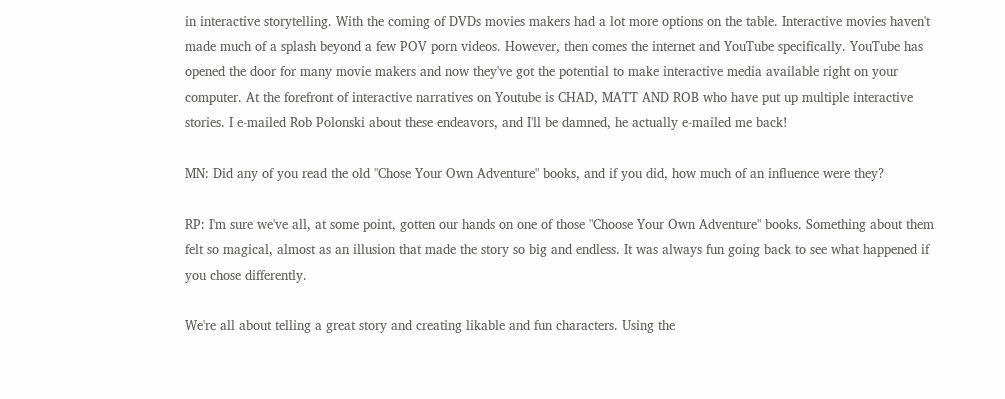in interactive storytelling. With the coming of DVDs movies makers had a lot more options on the table. Interactive movies haven't made much of a splash beyond a few POV porn videos. However, then comes the internet and YouTube specifically. YouTube has opened the door for many movie makers and now they've got the potential to make interactive media available right on your computer. At the forefront of interactive narratives on Youtube is CHAD, MATT AND ROB who have put up multiple interactive stories. I e-mailed Rob Polonski about these endeavors, and I'll be damned, he actually e-mailed me back!

MN: Did any of you read the old "Chose Your Own Adventure" books, and if you did, how much of an influence were they?

RP: I'm sure we've all, at some point, gotten our hands on one of those "Choose Your Own Adventure" books. Something about them felt so magical, almost as an illusion that made the story so big and endless. It was always fun going back to see what happened if you chose differently.

We're all about telling a great story and creating likable and fun characters. Using the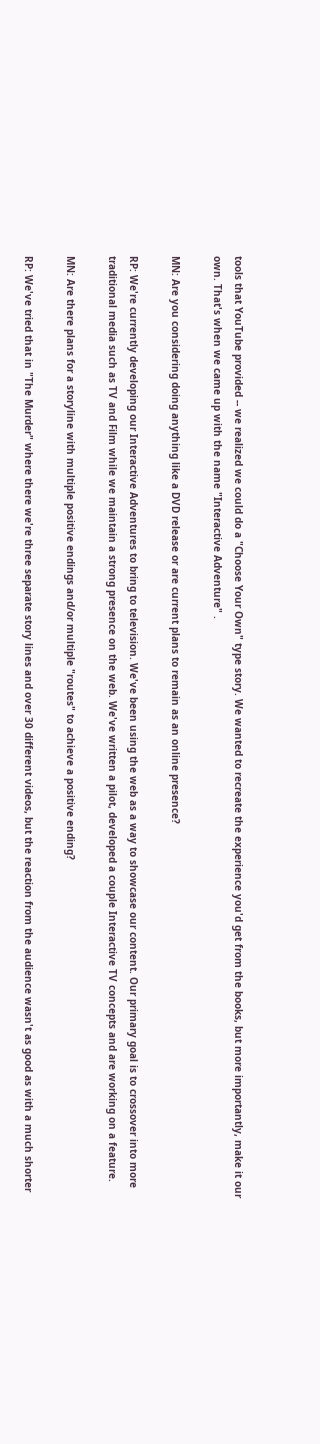tools that YouTube provided -- we realized we could do a "Choose Your Own" type story. We wanted to recreate the experience you'd get from the books, but more importantly, make it our own. That's when we came up with the name "Interactive Adventure" .

MN: Are you considering doing anything like a DVD release or are current plans to remain as an online presence?

RP: We're currently developing our Interactive Adventures to bring to television. We've been using the web as a way to showcase our content. Our primary goal is to crossover into more traditional media such as TV and Film while we maintain a strong presence on the web. We've written a pilot, developed a couple Interactive TV concepts and are working on a feature.

MN: Are there plans for a storyline with multiple positive endings and/or multiple "routes" to achieve a positive ending?

RP: We've tried that in "The Murder" where there we're three separate story lines and over 30 different videos, but the reaction from the audience wasn't as good as with a much shorter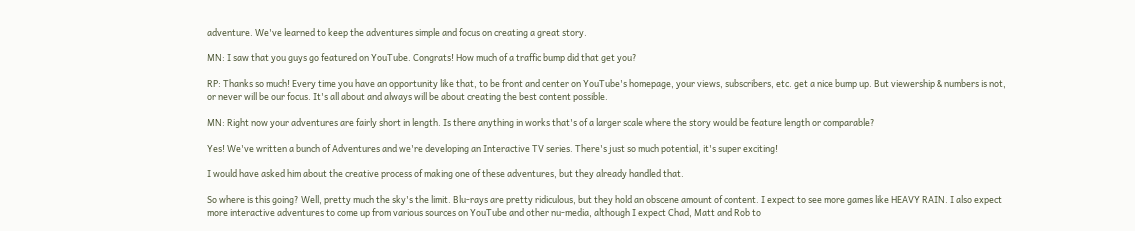adventure. We've learned to keep the adventures simple and focus on creating a great story.

MN: I saw that you guys go featured on YouTube. Congrats! How much of a traffic bump did that get you?

RP: Thanks so much! Every time you have an opportunity like that, to be front and center on YouTube's homepage, your views, subscribers, etc. get a nice bump up. But viewership & numbers is not, or never will be our focus. It's all about and always will be about creating the best content possible.

MN: Right now your adventures are fairly short in length. Is there anything in works that's of a larger scale where the story would be feature length or comparable?

Yes! We've written a bunch of Adventures and we're developing an Interactive TV series. There's just so much potential, it's super exciting!

I would have asked him about the creative process of making one of these adventures, but they already handled that.

So where is this going? Well, pretty much the sky's the limit. Blu-rays are pretty ridiculous, but they hold an obscene amount of content. I expect to see more games like HEAVY RAIN. I also expect more interactive adventures to come up from various sources on YouTube and other nu-media, although I expect Chad, Matt and Rob to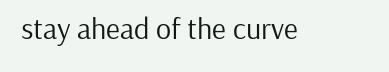stay ahead of the curve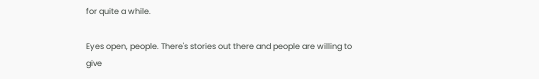for quite a while.

Eyes open, people. There's stories out there and people are willing to give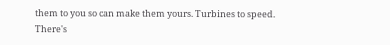them to you so can make them yours. Turbines to speed. There's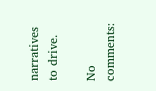narratives to drive.

No comments: